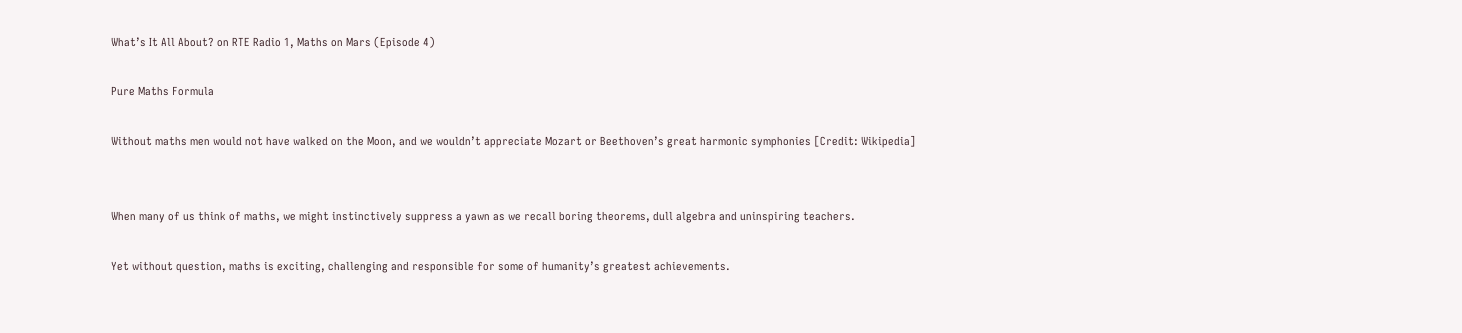What’s It All About? on RTE Radio 1, Maths on Mars (Episode 4)

Pure Maths Formula

Without maths men would not have walked on the Moon, and we wouldn’t appreciate Mozart or Beethoven’s great harmonic symphonies [Credit: Wikipedia]


When many of us think of maths, we might instinctively suppress a yawn as we recall boring theorems, dull algebra and uninspiring teachers.

Yet without question, maths is exciting, challenging and responsible for some of humanity’s greatest achievements.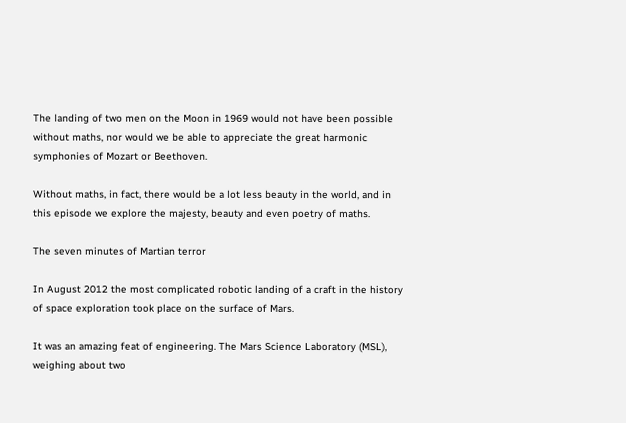The landing of two men on the Moon in 1969 would not have been possible without maths, nor would we be able to appreciate the great harmonic symphonies of Mozart or Beethoven.

Without maths, in fact, there would be a lot less beauty in the world, and in this episode we explore the majesty, beauty and even poetry of maths.

The seven minutes of Martian terror

In August 2012 the most complicated robotic landing of a craft in the history of space exploration took place on the surface of Mars.

It was an amazing feat of engineering. The Mars Science Laboratory (MSL), weighing about two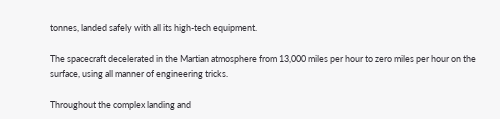tonnes, landed safely with all its high-tech equipment.

The spacecraft decelerated in the Martian atmosphere from 13,000 miles per hour to zero miles per hour on the surface, using all manner of engineering tricks.

Throughout the complex landing and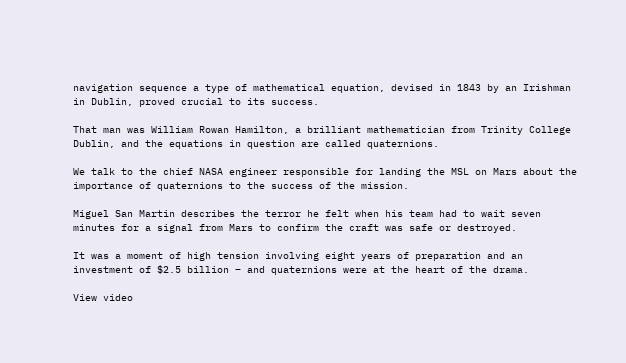navigation sequence a type of mathematical equation, devised in 1843 by an Irishman in Dublin, proved crucial to its success.

That man was William Rowan Hamilton, a brilliant mathematician from Trinity College Dublin, and the equations in question are called quaternions.

We talk to the chief NASA engineer responsible for landing the MSL on Mars about the importance of quaternions to the success of the mission.

Miguel San Martin describes the terror he felt when his team had to wait seven minutes for a signal from Mars to confirm the craft was safe or destroyed.

It was a moment of high tension involving eight years of preparation and an investment of $2.5 billion – and quaternions were at the heart of the drama.

View video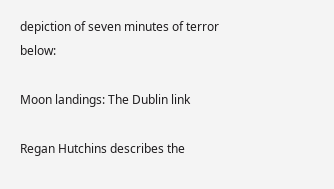depiction of seven minutes of terror below:

Moon landings: The Dublin link

Regan Hutchins describes the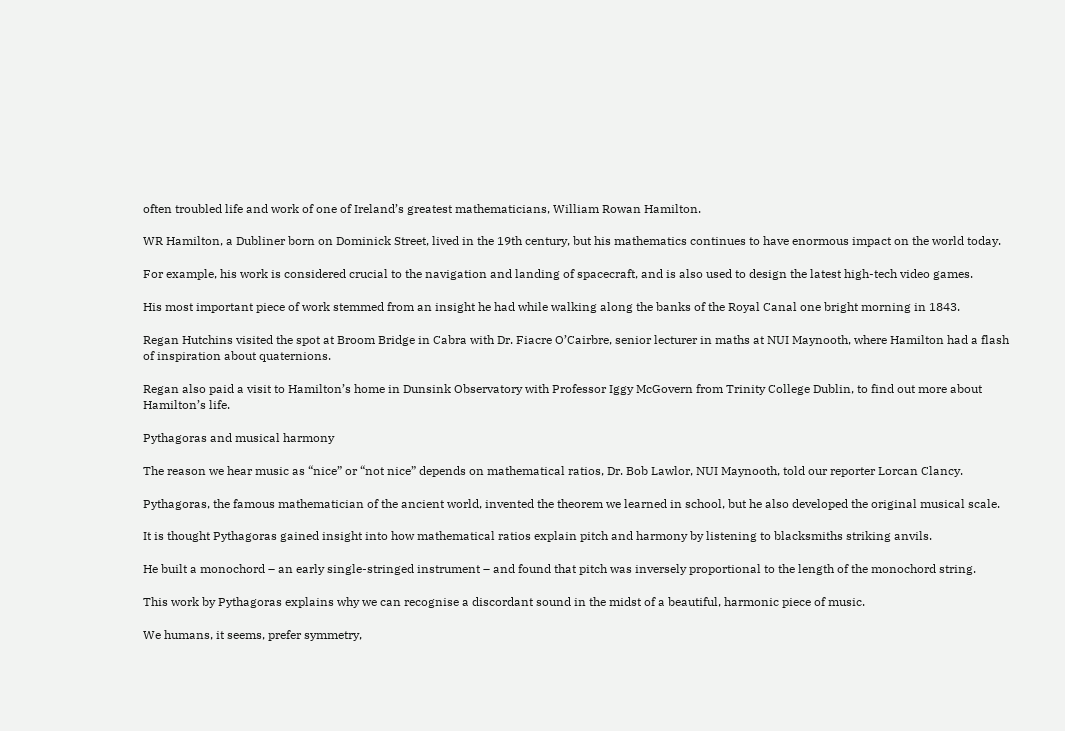often troubled life and work of one of Ireland’s greatest mathematicians, William Rowan Hamilton.

WR Hamilton, a Dubliner born on Dominick Street, lived in the 19th century, but his mathematics continues to have enormous impact on the world today.

For example, his work is considered crucial to the navigation and landing of spacecraft, and is also used to design the latest high-tech video games.

His most important piece of work stemmed from an insight he had while walking along the banks of the Royal Canal one bright morning in 1843.

Regan Hutchins visited the spot at Broom Bridge in Cabra with Dr. Fiacre O’Cairbre, senior lecturer in maths at NUI Maynooth, where Hamilton had a flash of inspiration about quaternions.

Regan also paid a visit to Hamilton’s home in Dunsink Observatory with Professor Iggy McGovern from Trinity College Dublin, to find out more about Hamilton’s life.

Pythagoras and musical harmony

The reason we hear music as “nice” or “not nice” depends on mathematical ratios, Dr. Bob Lawlor, NUI Maynooth, told our reporter Lorcan Clancy.

Pythagoras, the famous mathematician of the ancient world, invented the theorem we learned in school, but he also developed the original musical scale.

It is thought Pythagoras gained insight into how mathematical ratios explain pitch and harmony by listening to blacksmiths striking anvils.

He built a monochord – an early single-stringed instrument – and found that pitch was inversely proportional to the length of the monochord string.

This work by Pythagoras explains why we can recognise a discordant sound in the midst of a beautiful, harmonic piece of music.

We humans, it seems, prefer symmetry,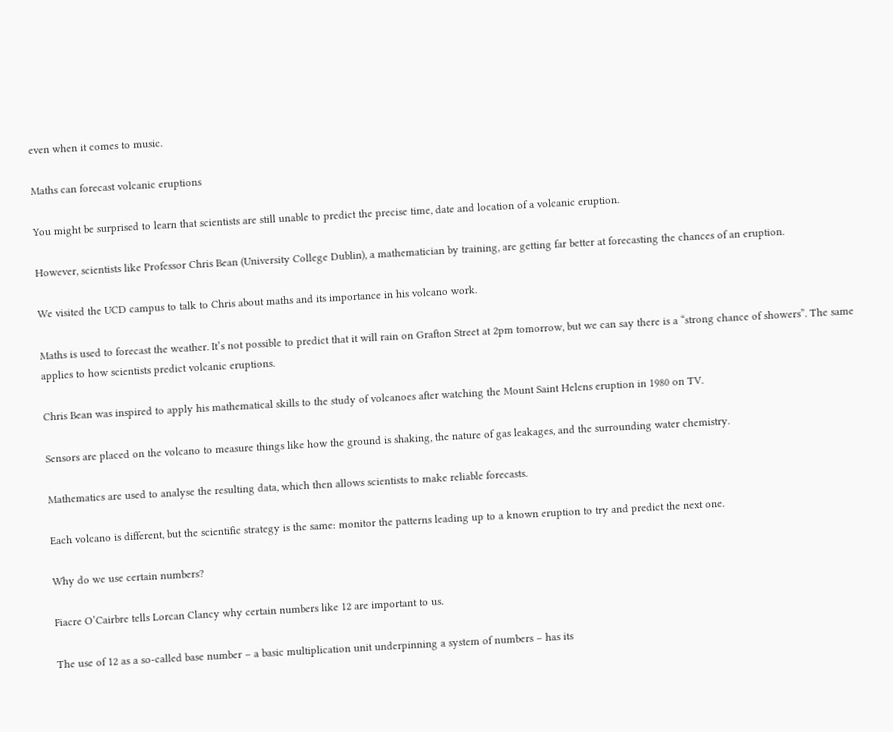even when it comes to music.

Maths can forecast volcanic eruptions

You might be surprised to learn that scientists are still unable to predict the precise time, date and location of a volcanic eruption.

However, scientists like Professor Chris Bean (University College Dublin), a mathematician by training, are getting far better at forecasting the chances of an eruption.

We visited the UCD campus to talk to Chris about maths and its importance in his volcano work.

Maths is used to forecast the weather. It’s not possible to predict that it will rain on Grafton Street at 2pm tomorrow, but we can say there is a “strong chance of showers”. The same applies to how scientists predict volcanic eruptions.

Chris Bean was inspired to apply his mathematical skills to the study of volcanoes after watching the Mount Saint Helens eruption in 1980 on TV.

Sensors are placed on the volcano to measure things like how the ground is shaking, the nature of gas leakages, and the surrounding water chemistry.

Mathematics are used to analyse the resulting data, which then allows scientists to make reliable forecasts.

Each volcano is different, but the scientific strategy is the same: monitor the patterns leading up to a known eruption to try and predict the next one.

Why do we use certain numbers?

Fiacre O’Cairbre tells Lorcan Clancy why certain numbers like 12 are important to us.

The use of 12 as a so-called base number – a basic multiplication unit underpinning a system of numbers – has its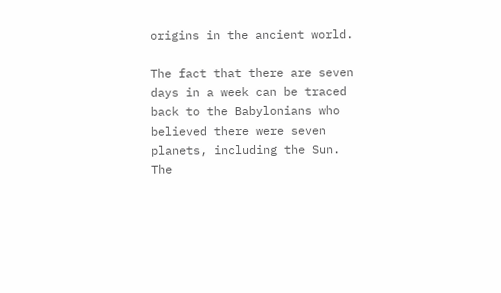origins in the ancient world.

The fact that there are seven days in a week can be traced back to the Babylonians who believed there were seven planets, including the Sun. The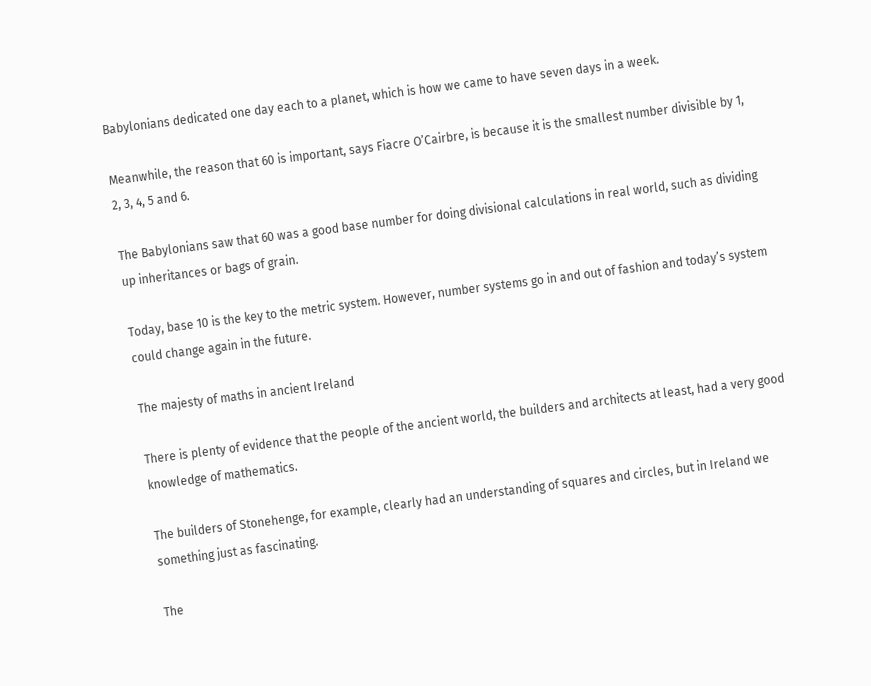Babylonians dedicated one day each to a planet, which is how we came to have seven days in a week.

Meanwhile, the reason that 60 is important, says Fiacre O’Cairbre, is because it is the smallest number divisible by 1, 2, 3, 4, 5 and 6.

The Babylonians saw that 60 was a good base number for doing divisional calculations in real world, such as dividing up inheritances or bags of grain.

Today, base 10 is the key to the metric system. However, number systems go in and out of fashion and today’s system could change again in the future.

The majesty of maths in ancient Ireland

There is plenty of evidence that the people of the ancient world, the builders and architects at least, had a very good knowledge of mathematics.

The builders of Stonehenge, for example, clearly had an understanding of squares and circles, but in Ireland we something just as fascinating.

The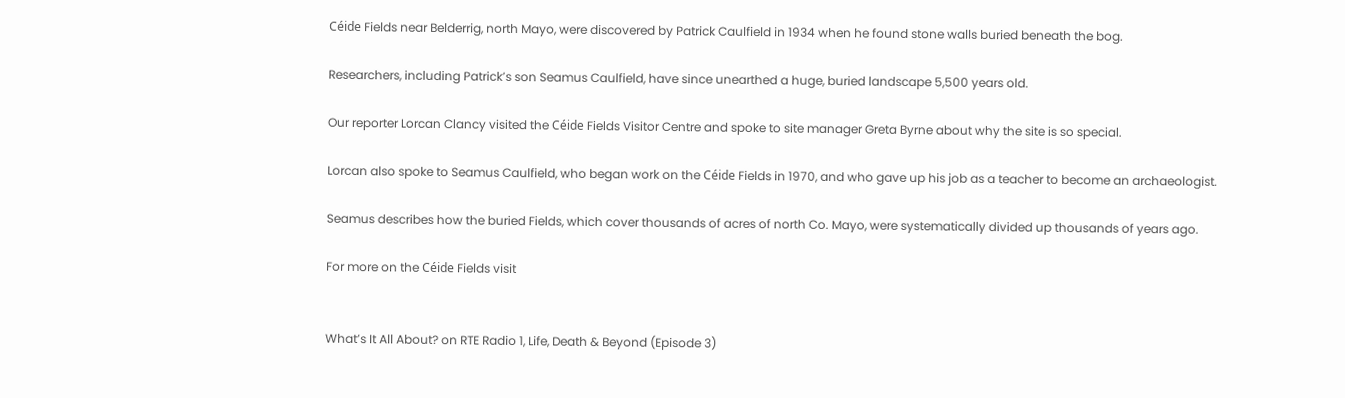Céide Fields near Belderrig, north Mayo, were discovered by Patrick Caulfield in 1934 when he found stone walls buried beneath the bog.

Researchers, including Patrick’s son Seamus Caulfield, have since unearthed a huge, buried landscape 5,500 years old.

Our reporter Lorcan Clancy visited the Céide Fields Visitor Centre and spoke to site manager Greta Byrne about why the site is so special.

Lorcan also spoke to Seamus Caulfield, who began work on the Céide Fields in 1970, and who gave up his job as a teacher to become an archaeologist.

Seamus describes how the buried Fields, which cover thousands of acres of north Co. Mayo, were systematically divided up thousands of years ago.

For more on the Céide Fields visit


What’s It All About? on RTE Radio 1, Life, Death & Beyond (Episode 3)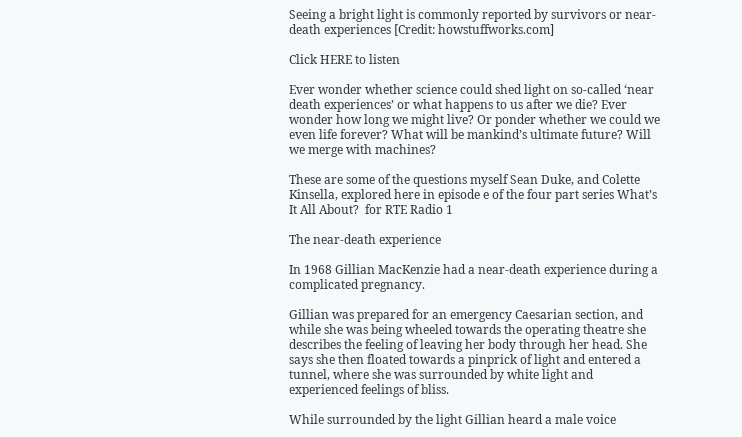Seeing a bright light is commonly reported by survivors or near-death experiences [Credit: howstuffworks.com]

Click HERE to listen

Ever wonder whether science could shed light on so-called ‘near death experiences’ or what happens to us after we die? Ever wonder how long we might live? Or ponder whether we could we even life forever? What will be mankind’s ultimate future? Will we merge with machines?

These are some of the questions myself Sean Duke, and Colette Kinsella, explored here in episode e of the four part series What’s It All About?  for RTE Radio 1

The near-death experience

In 1968 Gillian MacKenzie had a near-death experience during a complicated pregnancy.

Gillian was prepared for an emergency Caesarian section, and while she was being wheeled towards the operating theatre she describes the feeling of leaving her body through her head. She says she then floated towards a pinprick of light and entered a tunnel, where she was surrounded by white light and experienced feelings of bliss.

While surrounded by the light Gillian heard a male voice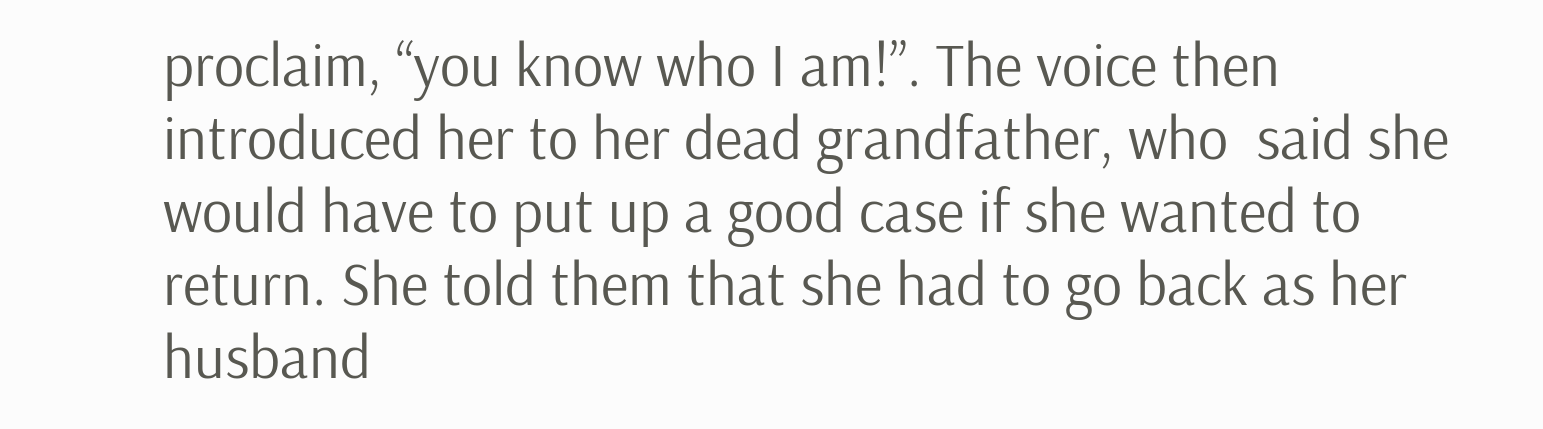proclaim, “you know who I am!”. The voice then introduced her to her dead grandfather, who  said she would have to put up a good case if she wanted to return. She told them that she had to go back as her husband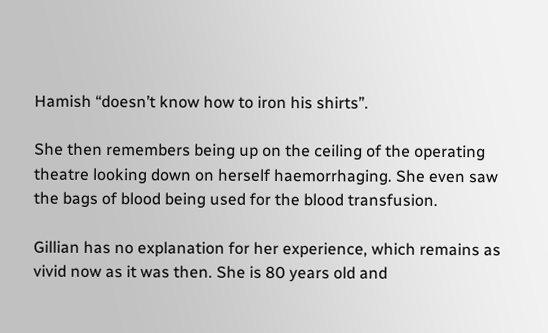Hamish “doesn’t know how to iron his shirts”.

She then remembers being up on the ceiling of the operating theatre looking down on herself haemorrhaging. She even saw the bags of blood being used for the blood transfusion.

Gillian has no explanation for her experience, which remains as vivid now as it was then. She is 80 years old and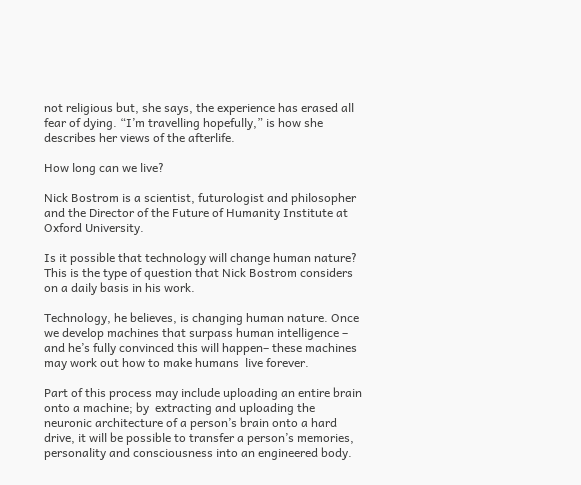not religious but, she says, the experience has erased all fear of dying. “I’m travelling hopefully,” is how she describes her views of the afterlife.

How long can we live?

Nick Bostrom is a scientist, futurologist and philosopher and the Director of the Future of Humanity Institute at Oxford University.

Is it possible that technology will change human nature?  This is the type of question that Nick Bostrom considers on a daily basis in his work.

Technology, he believes, is changing human nature. Once we develop machines that surpass human intelligence – and he’s fully convinced this will happen– these machines may work out how to make humans  live forever.

Part of this process may include uploading an entire brain onto a machine; by  extracting and uploading the neuronic architecture of a person’s brain onto a hard drive, it will be possible to transfer a person’s memories, personality and consciousness into an engineered body.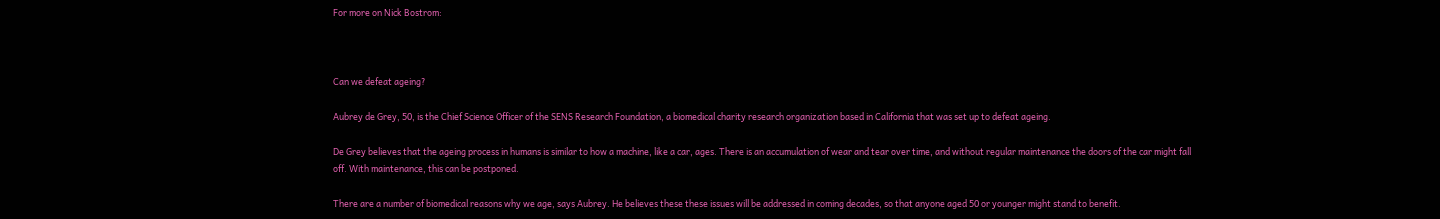For more on Nick Bostrom:



Can we defeat ageing?

Aubrey de Grey, 50, is the Chief Science Officer of the SENS Research Foundation, a biomedical charity research organization based in California that was set up to defeat ageing.

De Grey believes that the ageing process in humans is similar to how a machine, like a car, ages. There is an accumulation of wear and tear over time, and without regular maintenance the doors of the car might fall off. With maintenance, this can be postponed.

There are a number of biomedical reasons why we age, says Aubrey. He believes these these issues will be addressed in coming decades, so that anyone aged 50 or younger might stand to benefit.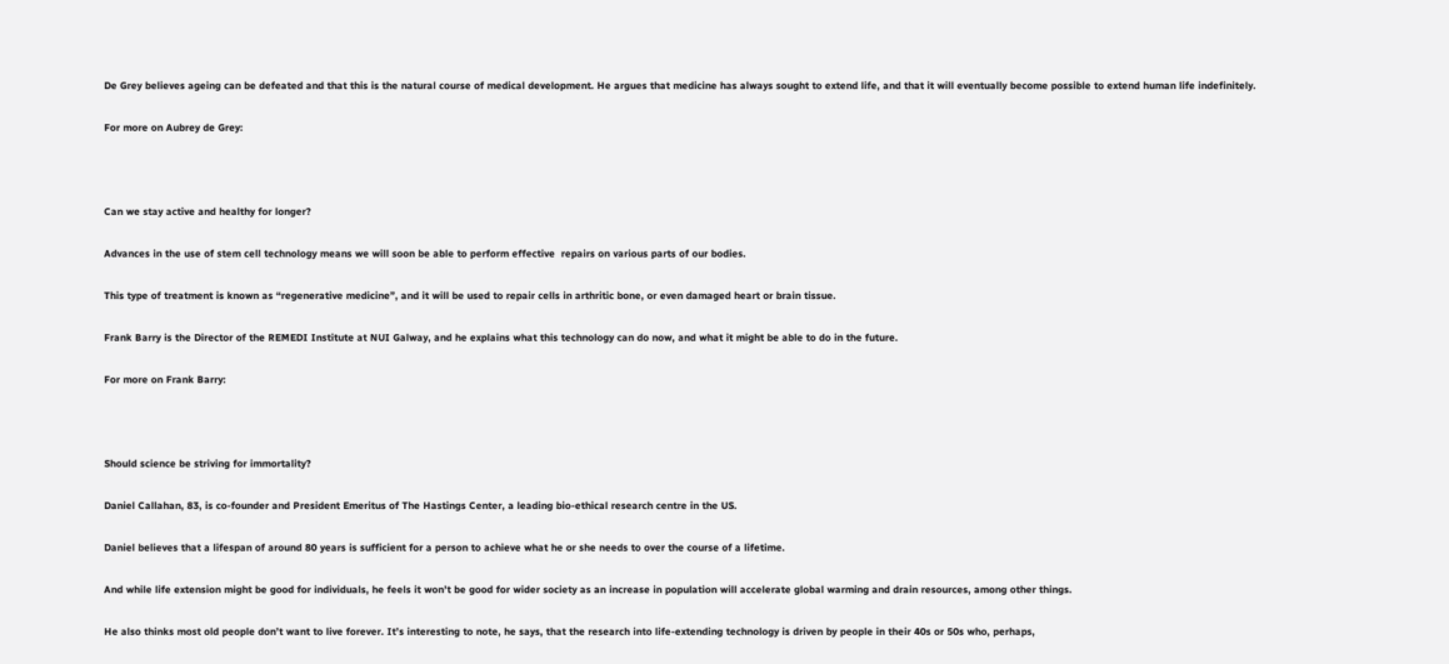De Grey believes ageing can be defeated and that this is the natural course of medical development. He argues that medicine has always sought to extend life, and that it will eventually become possible to extend human life indefinitely.

For more on Aubrey de Grey:



Can we stay active and healthy for longer?

Advances in the use of stem cell technology means we will soon be able to perform effective  repairs on various parts of our bodies.

This type of treatment is known as “regenerative medicine”, and it will be used to repair cells in arthritic bone, or even damaged heart or brain tissue.

Frank Barry is the Director of the REMEDI Institute at NUI Galway, and he explains what this technology can do now, and what it might be able to do in the future.

For more on Frank Barry:



Should science be striving for immortality?

Daniel Callahan, 83, is co-founder and President Emeritus of The Hastings Center, a leading bio-ethical research centre in the US.

Daniel believes that a lifespan of around 80 years is sufficient for a person to achieve what he or she needs to over the course of a lifetime.

And while life extension might be good for individuals, he feels it won’t be good for wider society as an increase in population will accelerate global warming and drain resources, among other things.

He also thinks most old people don’t want to live forever. It’s interesting to note, he says, that the research into life-extending technology is driven by people in their 40s or 50s who, perhaps,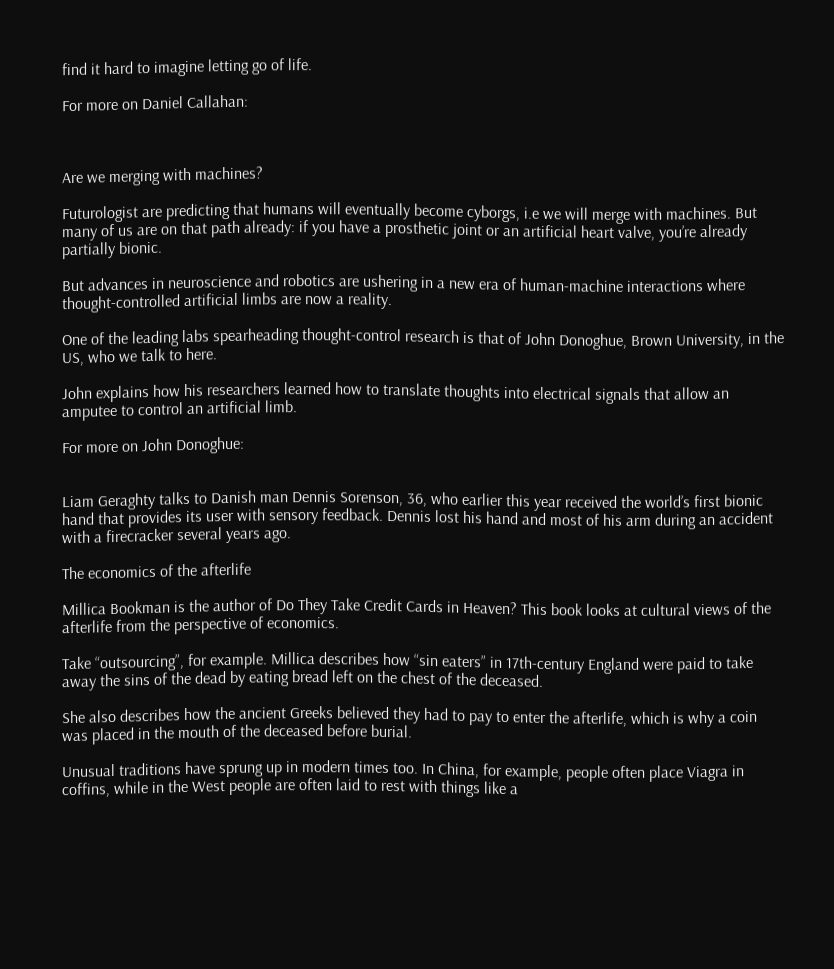find it hard to imagine letting go of life.

For more on Daniel Callahan:



Are we merging with machines?

Futurologist are predicting that humans will eventually become cyborgs, i.e we will merge with machines. But many of us are on that path already: if you have a prosthetic joint or an artificial heart valve, you’re already partially bionic.

But advances in neuroscience and robotics are ushering in a new era of human-machine interactions where thought-controlled artificial limbs are now a reality.

One of the leading labs spearheading thought-control research is that of John Donoghue, Brown University, in the US, who we talk to here.

John explains how his researchers learned how to translate thoughts into electrical signals that allow an amputee to control an artificial limb.

For more on John Donoghue:


Liam Geraghty talks to Danish man Dennis Sorenson, 36, who earlier this year received the world’s first bionic hand that provides its user with sensory feedback. Dennis lost his hand and most of his arm during an accident with a firecracker several years ago.

The economics of the afterlife

Millica Bookman is the author of Do They Take Credit Cards in Heaven? This book looks at cultural views of the afterlife from the perspective of economics.

Take “outsourcing”, for example. Millica describes how “sin eaters” in 17th-century England were paid to take away the sins of the dead by eating bread left on the chest of the deceased.

She also describes how the ancient Greeks believed they had to pay to enter the afterlife, which is why a coin was placed in the mouth of the deceased before burial.

Unusual traditions have sprung up in modern times too. In China, for example, people often place Viagra in coffins, while in the West people are often laid to rest with things like a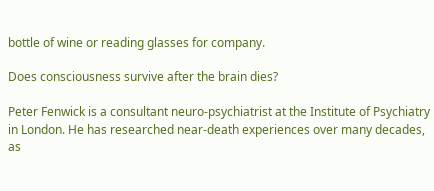bottle of wine or reading glasses for company.

Does consciousness survive after the brain dies?

Peter Fenwick is a consultant neuro-psychiatrist at the Institute of Psychiatry in London. He has researched near-death experiences over many decades, as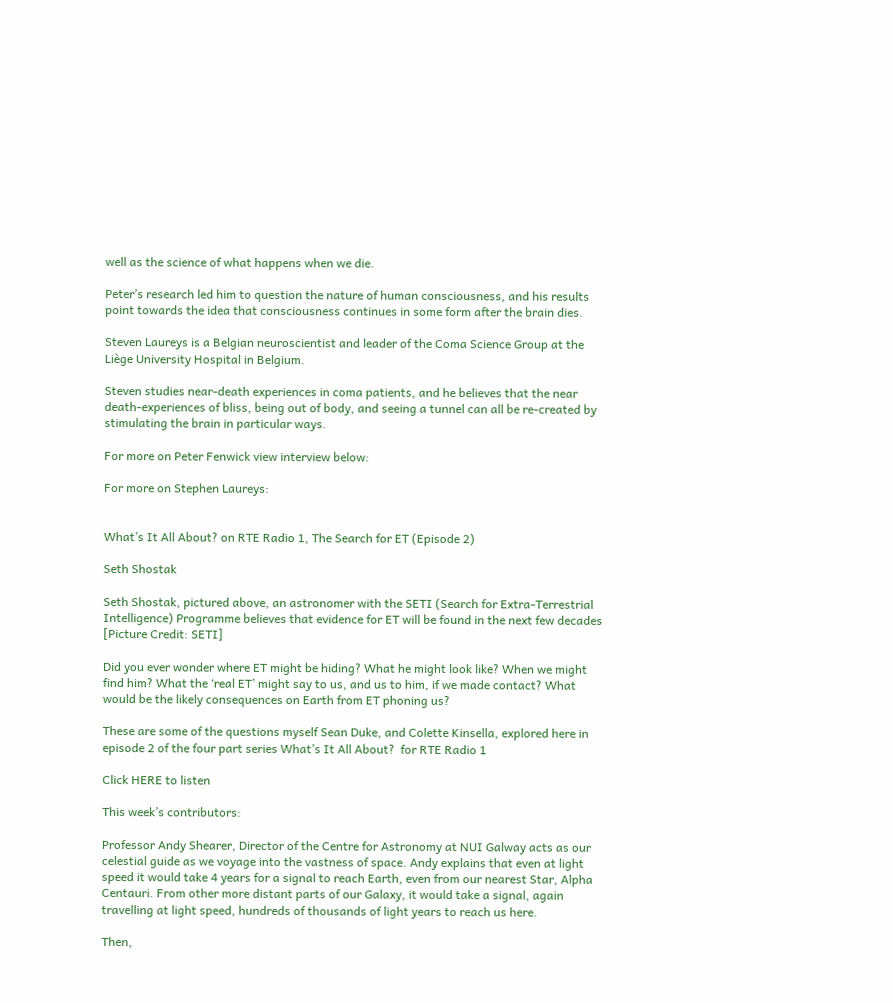well as the science of what happens when we die.

Peter’s research led him to question the nature of human consciousness, and his results point towards the idea that consciousness continues in some form after the brain dies.

Steven Laureys is a Belgian neuroscientist and leader of the Coma Science Group at the Liège University Hospital in Belgium.

Steven studies near-death experiences in coma patients, and he believes that the near death-experiences of bliss, being out of body, and seeing a tunnel can all be re-created by stimulating the brain in particular ways.

For more on Peter Fenwick view interview below:

For more on Stephen Laureys:


What’s It All About? on RTE Radio 1, The Search for ET (Episode 2)

Seth Shostak

Seth Shostak, pictured above, an astronomer with the SETI (Search for Extra-Terrestrial Intelligence) Programme believes that evidence for ET will be found in the next few decades [Picture Credit: SETI]

Did you ever wonder where ET might be hiding? What he might look like? When we might find him? What the ‘real ET’ might say to us, and us to him, if we made contact? What would be the likely consequences on Earth from ET phoning us?

These are some of the questions myself Sean Duke, and Colette Kinsella, explored here in episode 2 of the four part series What’s It All About?  for RTE Radio 1

Click HERE to listen

This week’s contributors:

Professor Andy Shearer, Director of the Centre for Astronomy at NUI Galway acts as our celestial guide as we voyage into the vastness of space. Andy explains that even at light speed it would take 4 years for a signal to reach Earth, even from our nearest Star, Alpha Centauri. From other more distant parts of our Galaxy, it would take a signal, again travelling at light speed, hundreds of thousands of light years to reach us here.

Then,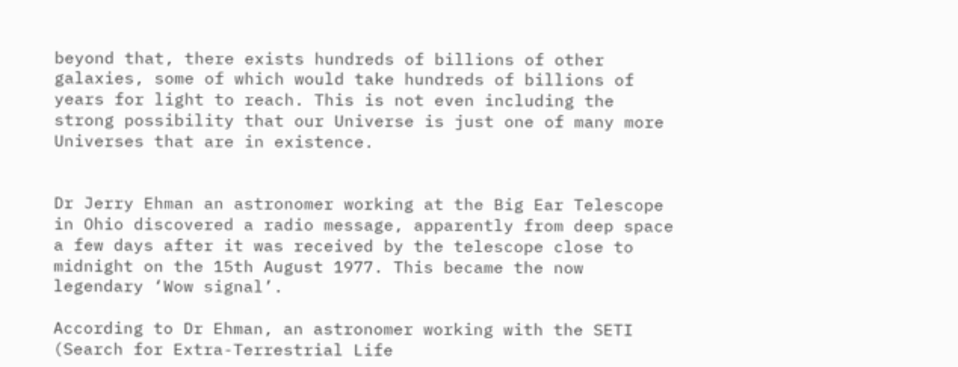beyond that, there exists hundreds of billions of other galaxies, some of which would take hundreds of billions of years for light to reach. This is not even including the strong possibility that our Universe is just one of many more Universes that are in existence.


Dr Jerry Ehman an astronomer working at the Big Ear Telescope in Ohio discovered a radio message, apparently from deep space a few days after it was received by the telescope close to midnight on the 15th August 1977. This became the now legendary ‘Wow signal’.

According to Dr Ehman, an astronomer working with the SETI (Search for Extra-Terrestrial Life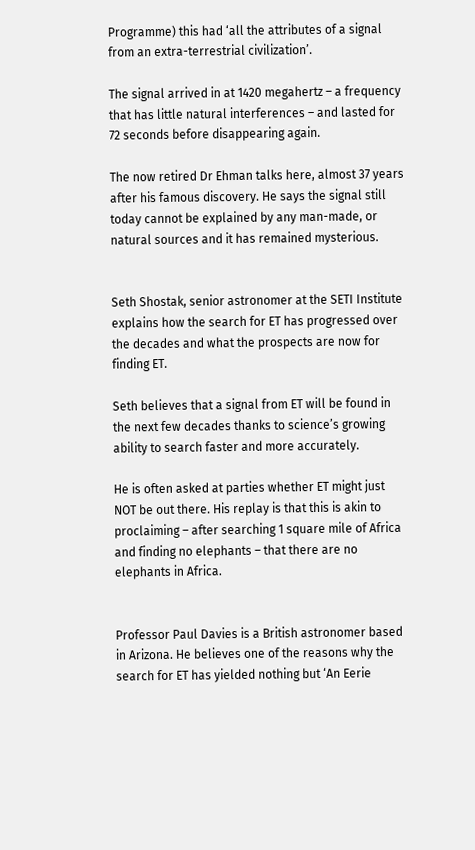Programme) this had ‘all the attributes of a signal from an extra-terrestrial civilization’.

The signal arrived in at 1420 megahertz – a frequency that has little natural interferences – and lasted for 72 seconds before disappearing again.

The now retired Dr Ehman talks here, almost 37 years after his famous discovery. He says the signal still today cannot be explained by any man-made, or natural sources and it has remained mysterious.


Seth Shostak, senior astronomer at the SETI Institute explains how the search for ET has progressed over the decades and what the prospects are now for finding ET.

Seth believes that a signal from ET will be found in the next few decades thanks to science’s growing ability to search faster and more accurately.

He is often asked at parties whether ET might just NOT be out there. His replay is that this is akin to proclaiming – after searching 1 square mile of Africa and finding no elephants – that there are no elephants in Africa.


Professor Paul Davies is a British astronomer based in Arizona. He believes one of the reasons why the search for ET has yielded nothing but ‘An Eerie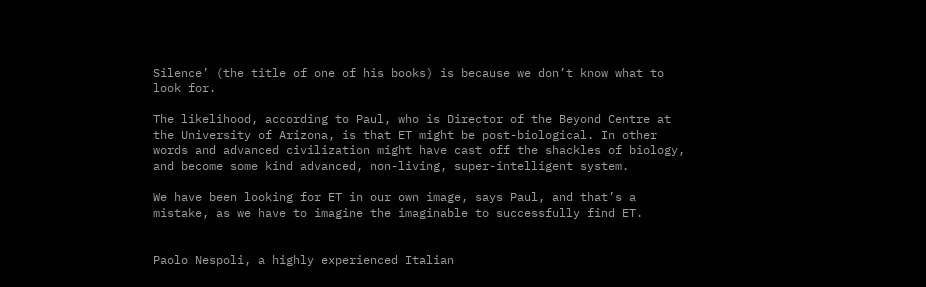Silence’ (the title of one of his books) is because we don’t know what to look for.

The likelihood, according to Paul, who is Director of the Beyond Centre at the University of Arizona, is that ET might be post-biological. In other words and advanced civilization might have cast off the shackles of biology, and become some kind advanced, non-living, super-intelligent system.

We have been looking for ET in our own image, says Paul, and that’s a mistake, as we have to imagine the imaginable to successfully find ET.


Paolo Nespoli, a highly experienced Italian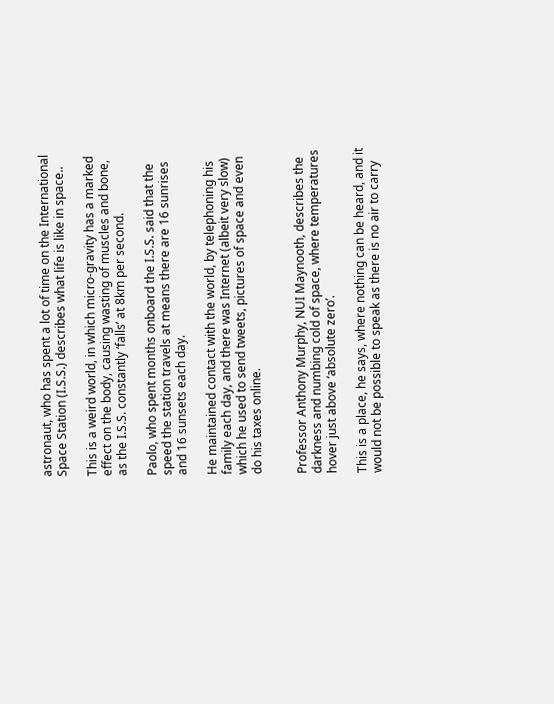astronaut, who has spent a lot of time on the International Space Station (I.S.S.) describes what life is like in space..

This is a weird world, in which micro-gravity has a marked effect on the body, causing wasting of muscles and bone, as the I.S.S. constantly ‘falls’ at 8km per second.

Paolo, who spent months onboard the I.S.S. said that the speed the station travels at means there are 16 sunrises and 16 sunsets each day.

He maintained contact with the world, by telephoning his family each day, and there was Internet (albeit very slow) which he used to send tweets, pictures of space and even do his taxes online.


Professor Anthony Murphy, NUI Maynooth, describes the darkness and numbing cold of space, where temperatures hover just above ‘absolute zero’.

This is a place, he says, where nothing can be heard, and it would not be possible to speak as there is no air to carry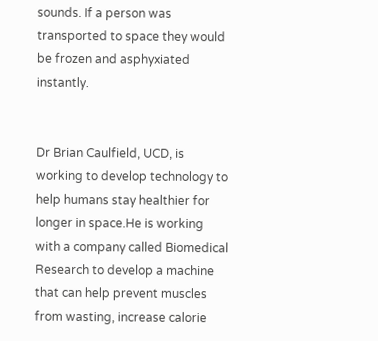sounds. If a person was transported to space they would be frozen and asphyxiated instantly.


Dr Brian Caulfield, UCD, is working to develop technology to help humans stay healthier for longer in space.He is working with a company called Biomedical Research to develop a machine that can help prevent muscles from wasting, increase calorie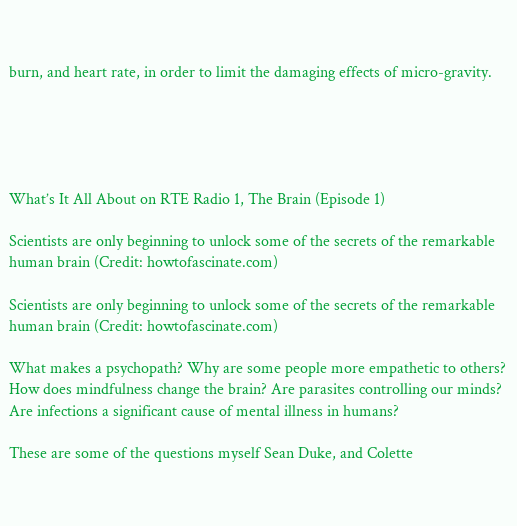burn, and heart rate, in order to limit the damaging effects of micro-gravity.





What’s It All About on RTE Radio 1, The Brain (Episode 1)

Scientists are only beginning to unlock some of the secrets of the remarkable human brain (Credit: howtofascinate.com)

Scientists are only beginning to unlock some of the secrets of the remarkable human brain (Credit: howtofascinate.com)

What makes a psychopath? Why are some people more empathetic to others? How does mindfulness change the brain? Are parasites controlling our minds? Are infections a significant cause of mental illness in humans?

These are some of the questions myself Sean Duke, and Colette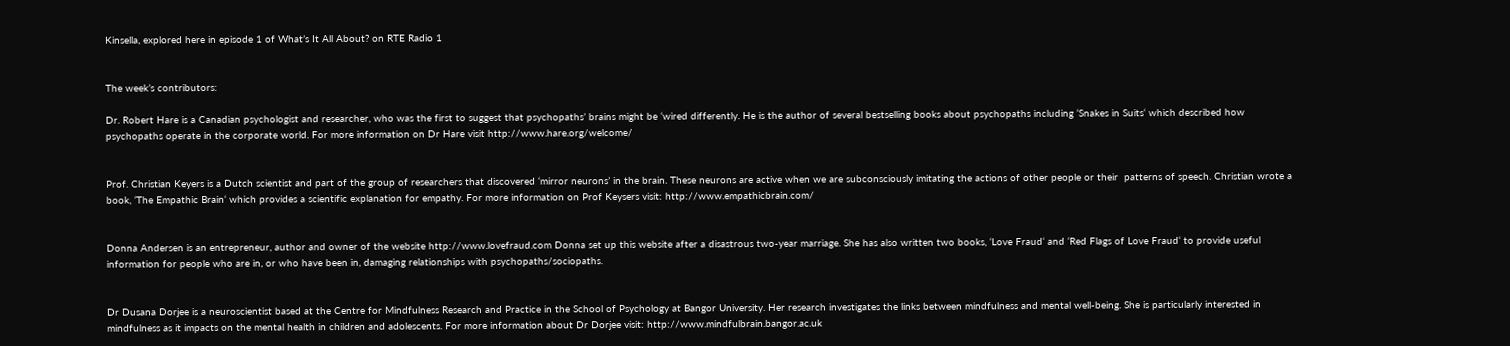Kinsella, explored here in episode 1 of What’s It All About? on RTE Radio 1


The week’s contributors:

Dr. Robert Hare is a Canadian psychologist and researcher, who was the first to suggest that psychopaths’ brains might be ‘wired differently. He is the author of several bestselling books about psychopaths including ‘Snakes in Suits‘ which described how psychopaths operate in the corporate world. For more information on Dr Hare visit http://www.hare.org/welcome/


Prof. Christian Keyers is a Dutch scientist and part of the group of researchers that discovered ‘mirror neurons’ in the brain. These neurons are active when we are subconsciously imitating the actions of other people or their  patterns of speech. Christian wrote a book, ‘The Empathic Brain‘ which provides a scientific explanation for empathy. For more information on Prof Keysers visit: http://www.empathicbrain.com/


Donna Andersen is an entrepreneur, author and owner of the website http://www.lovefraud.com Donna set up this website after a disastrous two-year marriage. She has also written two books, ‘Love Fraud‘ and ‘Red Flags of Love Fraud‘ to provide useful information for people who are in, or who have been in, damaging relationships with psychopaths/sociopaths.


Dr Dusana Dorjee is a neuroscientist based at the Centre for Mindfulness Research and Practice in the School of Psychology at Bangor University. Her research investigates the links between mindfulness and mental well-being. She is particularly interested in mindfulness as it impacts on the mental health in children and adolescents. For more information about Dr Dorjee visit: http://www.mindfulbrain.bangor.ac.uk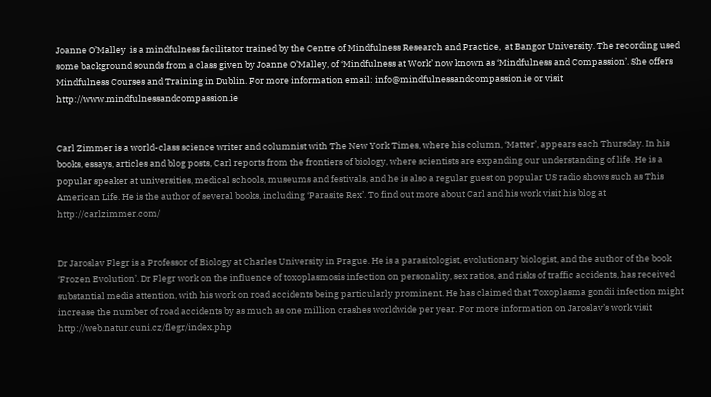Joanne O’Malley  is a mindfulness facilitator trained by the Centre of Mindfulness Research and Practice,  at Bangor University. The recording used some background sounds from a class given by Joanne O’Malley, of ‘Mindfulness at Work’ now known as ‘Mindfulness and Compassion’. She offers Mindfulness Courses and Training in Dublin. For more information email: info@mindfulnessandcompassion.ie or visit http://www.mindfulnessandcompassion.ie


Carl Zimmer is a world-class science writer and columnist with The New York Times, where his column, ‘Matter’, appears each Thursday. In his books, essays, articles and blog posts, Carl reports from the frontiers of biology, where scientists are expanding our understanding of life. He is a popular speaker at universities, medical schools, museums and festivals, and he is also a regular guest on popular US radio shows such as This American Life. He is the author of several books, including ‘Parasite Rex’. To find out more about Carl and his work visit his blog at http://carlzimmer.com/


Dr Jaroslav Flegr is a Professor of Biology at Charles University in Prague. He is a parasitologist, evolutionary biologist, and the author of the book ‘Frozen Evolution’. Dr Flegr work on the influence of toxoplasmosis infection on personality, sex ratios, and risks of traffic accidents, has received substantial media attention, with his work on road accidents being particularly prominent. He has claimed that Toxoplasma gondii infection might increase the number of road accidents by as much as one million crashes worldwide per year. For more information on Jaroslav’s work visit http://web.natur.cuni.cz/flegr/index.php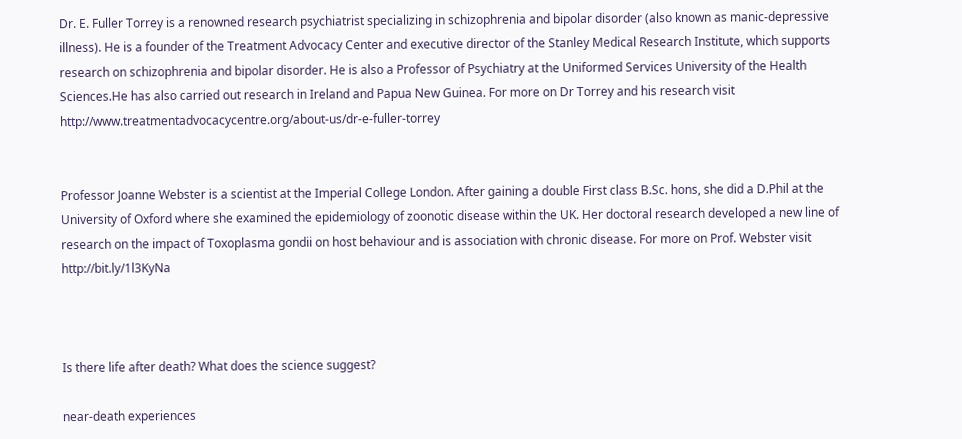Dr. E. Fuller Torrey is a renowned research psychiatrist specializing in schizophrenia and bipolar disorder (also known as manic-depressive illness). He is a founder of the Treatment Advocacy Center and executive director of the Stanley Medical Research Institute, which supports research on schizophrenia and bipolar disorder. He is also a Professor of Psychiatry at the Uniformed Services University of the Health Sciences.He has also carried out research in Ireland and Papua New Guinea. For more on Dr Torrey and his research visit http://www.treatmentadvocacycentre.org/about-us/dr-e-fuller-torrey


Professor Joanne Webster is a scientist at the Imperial College London. After gaining a double First class B.Sc. hons, she did a D.Phil at the University of Oxford where she examined the epidemiology of zoonotic disease within the UK. Her doctoral research developed a new line of research on the impact of Toxoplasma gondii on host behaviour and is association with chronic disease. For more on Prof. Webster visit http://bit.ly/1l3KyNa



Is there life after death? What does the science suggest?

near-death experiences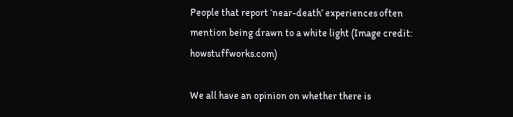People that report ‘near-death’ experiences often mention being drawn to a white light (Image credit: howstuffworks.com)

We all have an opinion on whether there is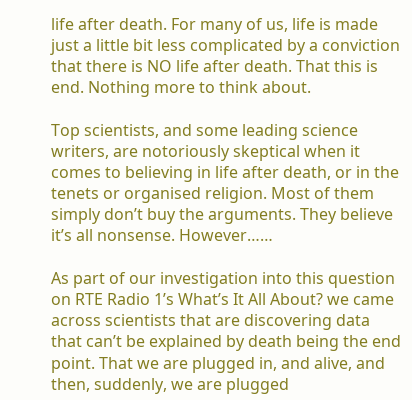life after death. For many of us, life is made just a little bit less complicated by a conviction that there is NO life after death. That this is end. Nothing more to think about.

Top scientists, and some leading science writers, are notoriously skeptical when it comes to believing in life after death, or in the tenets or organised religion. Most of them simply don’t buy the arguments. They believe it’s all nonsense. However……

As part of our investigation into this question on RTE Radio 1’s What’s It All About? we came across scientists that are discovering data that can’t be explained by death being the end point. That we are plugged in, and alive, and then, suddenly, we are plugged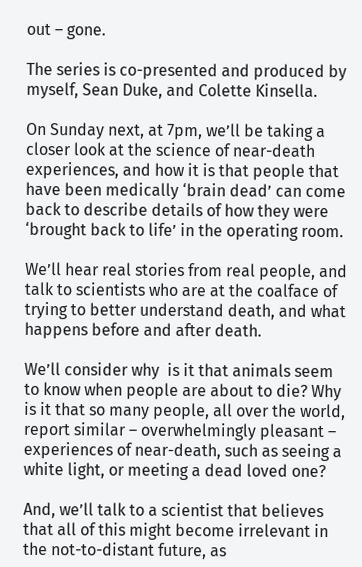out – gone.

The series is co-presented and produced by myself, Sean Duke, and Colette Kinsella.

On Sunday next, at 7pm, we’ll be taking a closer look at the science of near-death experiences, and how it is that people that have been medically ‘brain dead’ can come back to describe details of how they were ‘brought back to life’ in the operating room.

We’ll hear real stories from real people, and talk to scientists who are at the coalface of trying to better understand death, and what happens before and after death.

We’ll consider why  is it that animals seem to know when people are about to die? Why is it that so many people, all over the world, report similar – overwhelmingly pleasant – experiences of near-death, such as seeing a white light, or meeting a dead loved one?

And, we’ll talk to a scientist that believes that all of this might become irrelevant in the not-to-distant future, as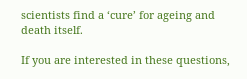scientists find a ‘cure’ for ageing and death itself.

If you are interested in these questions,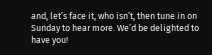and, let’s face it, who isn’t, then tune in on Sunday to hear more. We’d be delighted to have you!